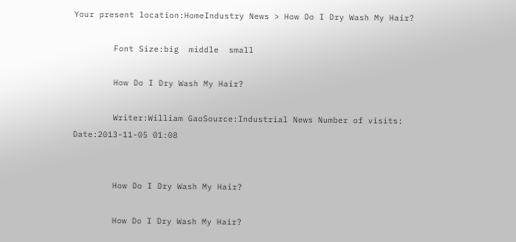Your present location:HomeIndustry News > How Do I Dry Wash My Hair?

        Font Size:big  middle  small

        How Do I Dry Wash My Hair?

        Writer:William GaoSource:Industrial News Number of visits: Date:2013-11-05 01:08


        How Do I Dry Wash My Hair?

        How Do I Dry Wash My Hair?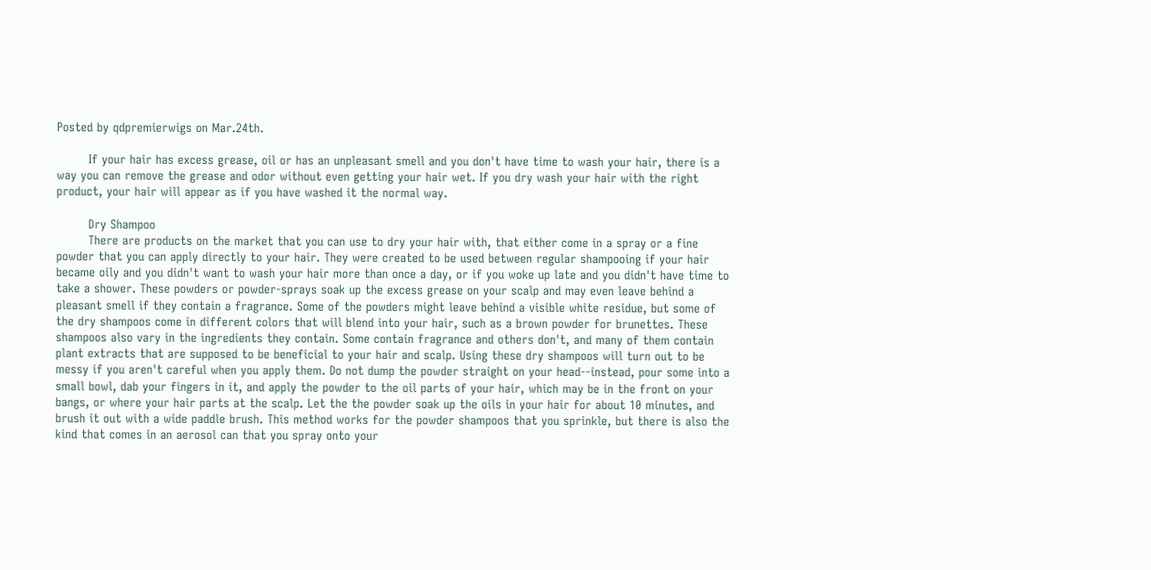Posted by qdpremierwigs on Mar.24th.

        If your hair has excess grease, oil or has an unpleasant smell and you don't have time to wash your hair, there is a way you can remove the grease and odor without even getting your hair wet. If you dry wash your hair with the right product, your hair will appear as if you have washed it the normal way.

        Dry Shampoo
        There are products on the market that you can use to dry your hair with, that either come in a spray or a fine powder that you can apply directly to your hair. They were created to be used between regular shampooing if your hair became oily and you didn't want to wash your hair more than once a day, or if you woke up late and you didn't have time to take a shower. These powders or powder-sprays soak up the excess grease on your scalp and may even leave behind a pleasant smell if they contain a fragrance. Some of the powders might leave behind a visible white residue, but some of the dry shampoos come in different colors that will blend into your hair, such as a brown powder for brunettes. These shampoos also vary in the ingredients they contain. Some contain fragrance and others don't, and many of them contain plant extracts that are supposed to be beneficial to your hair and scalp. Using these dry shampoos will turn out to be messy if you aren't careful when you apply them. Do not dump the powder straight on your head--instead, pour some into a small bowl, dab your fingers in it, and apply the powder to the oil parts of your hair, which may be in the front on your bangs, or where your hair parts at the scalp. Let the the powder soak up the oils in your hair for about 10 minutes, and brush it out with a wide paddle brush. This method works for the powder shampoos that you sprinkle, but there is also the kind that comes in an aerosol can that you spray onto your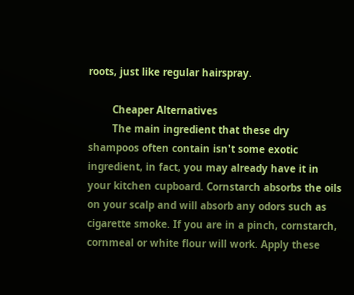roots, just like regular hairspray.

        Cheaper Alternatives
        The main ingredient that these dry shampoos often contain isn't some exotic ingredient, in fact, you may already have it in your kitchen cupboard. Cornstarch absorbs the oils on your scalp and will absorb any odors such as cigarette smoke. If you are in a pinch, cornstarch, cornmeal or white flour will work. Apply these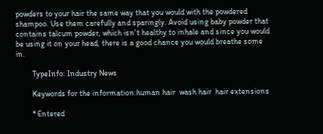powders to your hair the same way that you would with the powdered shampoo. Use them carefully and sparingly. Avoid using baby powder that contains talcum powder, which isn't healthy to inhale and since you would be using it on your head, there is a good chance you would breathe some in.

        TypeInfo: Industry News

        Keywords for the information:human hair  wash hair  hair extensions

        * Entered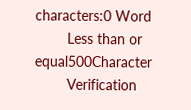characters:0 Word
        Less than or equal500Character
        Verification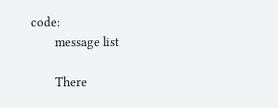code:
        message list

        There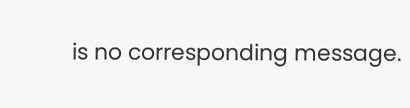is no corresponding message.